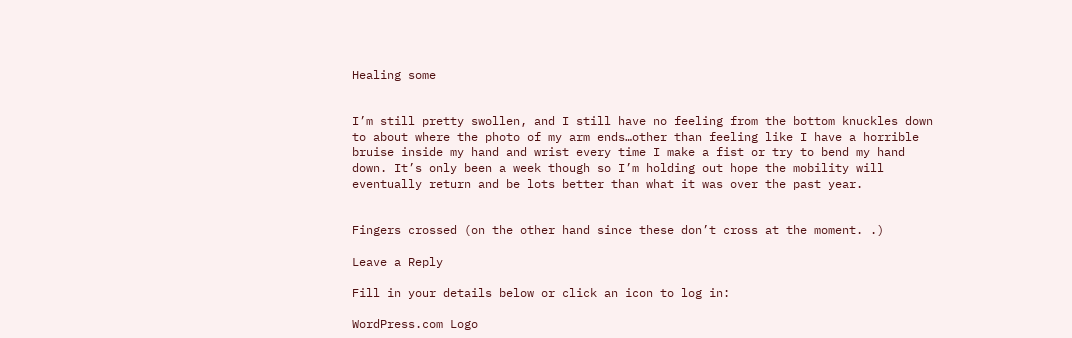Healing some


I’m still pretty swollen, and I still have no feeling from the bottom knuckles down to about where the photo of my arm ends…other than feeling like I have a horrible bruise inside my hand and wrist every time I make a fist or try to bend my hand down. It’s only been a week though so I’m holding out hope the mobility will eventually return and be lots better than what it was over the past year.


Fingers crossed (on the other hand since these don’t cross at the moment. .)

Leave a Reply

Fill in your details below or click an icon to log in:

WordPress.com Logo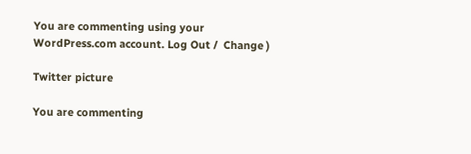You are commenting using your WordPress.com account. Log Out /  Change )

Twitter picture

You are commenting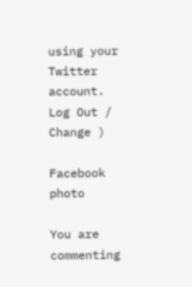using your Twitter account. Log Out /  Change )

Facebook photo

You are commenting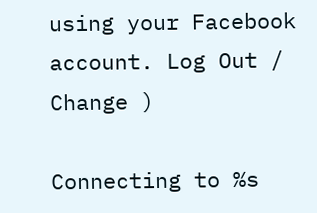using your Facebook account. Log Out /  Change )

Connecting to %s